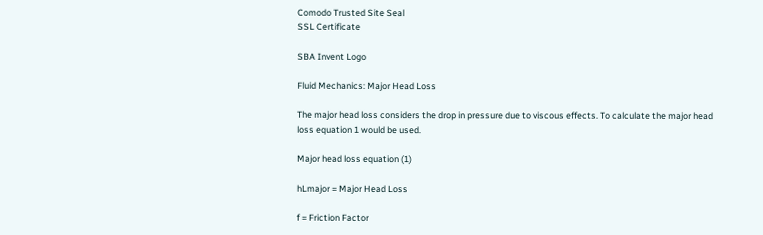Comodo Trusted Site Seal
SSL Certificate

SBA Invent Logo

Fluid Mechanics: Major Head Loss

The major head loss considers the drop in pressure due to viscous effects. To calculate the major head loss equation 1 would be used.

Major head loss equation (1)

hLmajor = Major Head Loss

f = Friction Factor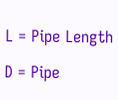L = Pipe Length

D = Pipe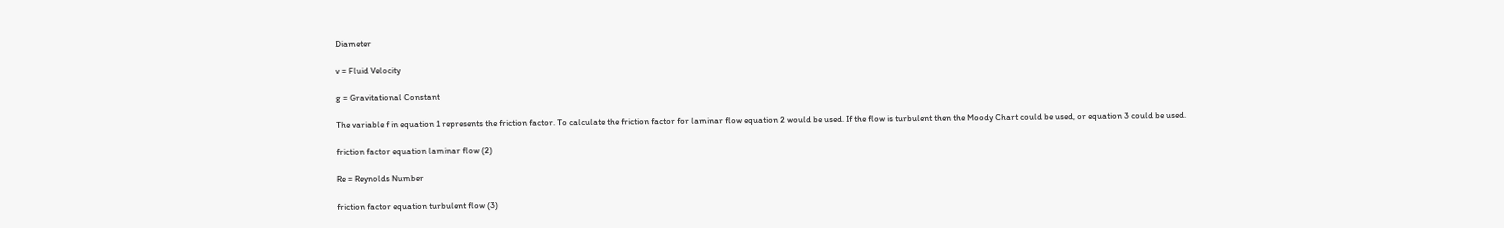Diameter

v = Fluid Velocity

g = Gravitational Constant

The variable f in equation 1 represents the friction factor. To calculate the friction factor for laminar flow equation 2 would be used. If the flow is turbulent then the Moody Chart could be used, or equation 3 could be used.

friction factor equation laminar flow (2)

Re = Reynolds Number

friction factor equation turbulent flow (3)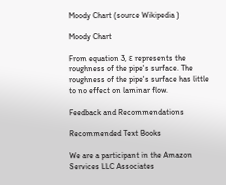Moody Chart (source Wikipedia )

Moody Chart

From equation 3, ε represents the roughness of the pipe's surface. The roughness of the pipe's surface has little to no effect on laminar flow.

Feedback and Recommendations

Recommended Text Books

We are a participant in the Amazon Services LLC Associates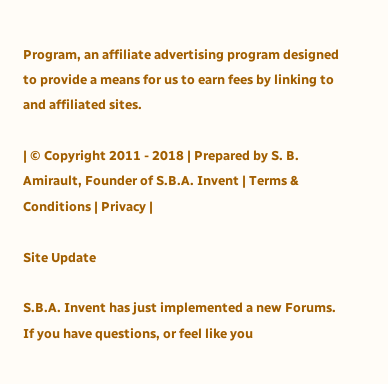Program, an affiliate advertising program designed to provide a means for us to earn fees by linking to and affiliated sites.

| © Copyright 2011 - 2018 | Prepared by S. B. Amirault, Founder of S.B.A. Invent | Terms & Conditions | Privacy |

Site Update

S.B.A. Invent has just implemented a new Forums. If you have questions, or feel like you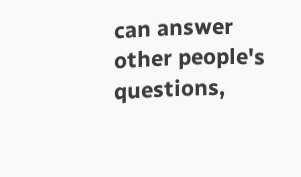can answer other people's questions,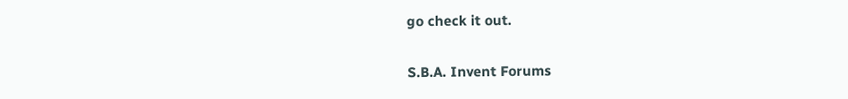go check it out.

S.B.A. Invent Forums